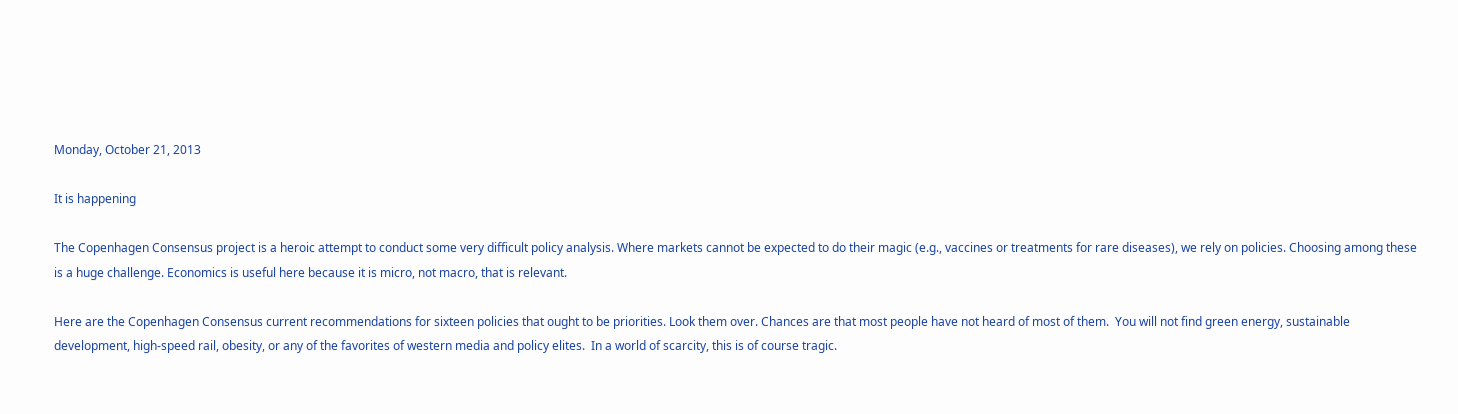Monday, October 21, 2013

It is happening

The Copenhagen Consensus project is a heroic attempt to conduct some very difficult policy analysis. Where markets cannot be expected to do their magic (e.g., vaccines or treatments for rare diseases), we rely on policies. Choosing among these is a huge challenge. Economics is useful here because it is micro, not macro, that is relevant.

Here are the Copenhagen Consensus current recommendations for sixteen policies that ought to be priorities. Look them over. Chances are that most people have not heard of most of them.  You will not find green energy, sustainable development, high-speed rail, obesity, or any of the favorites of western media and policy elites.  In a world of scarcity, this is of course tragic.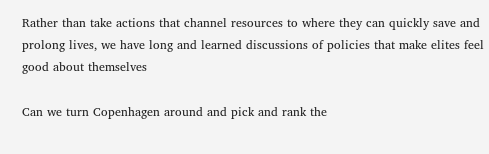Rather than take actions that channel resources to where they can quickly save and prolong lives, we have long and learned discussions of policies that make elites feel good about themselves

Can we turn Copenhagen around and pick and rank the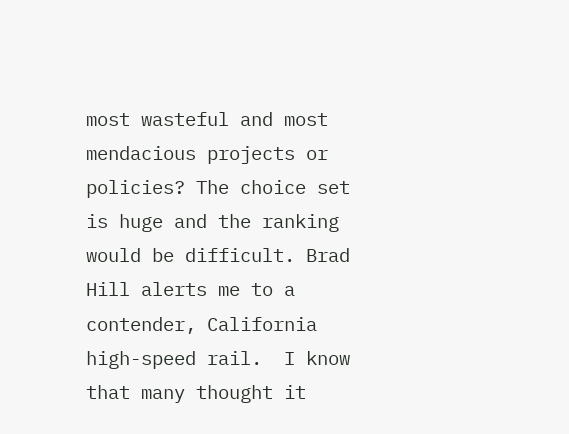most wasteful and most mendacious projects or policies? The choice set is huge and the ranking would be difficult. Brad Hill alerts me to a contender, California high-speed rail.  I know that many thought it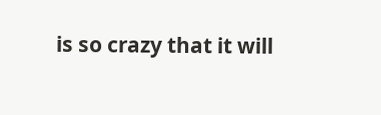is so crazy that it will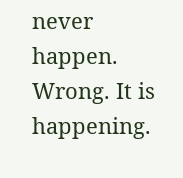never happen. Wrong. It is happening.